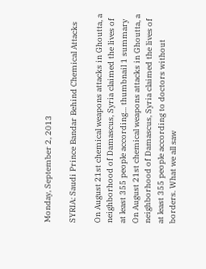Monday, September 2, 2013

SYRIA: Saudi Prince Bandar Behind Chemical Attacks

On August 21st chemical weapons attacks in Ghoutta, a neighborhood of Damascus, Syria claimed the lives of at least 355 people according... thumbnail 1 summary
On August 21st chemical weapons attacks in Ghoutta, a neighborhood of Damascus, Syria claimed the lives of at least 355 people according to doctors without borders. What we all saw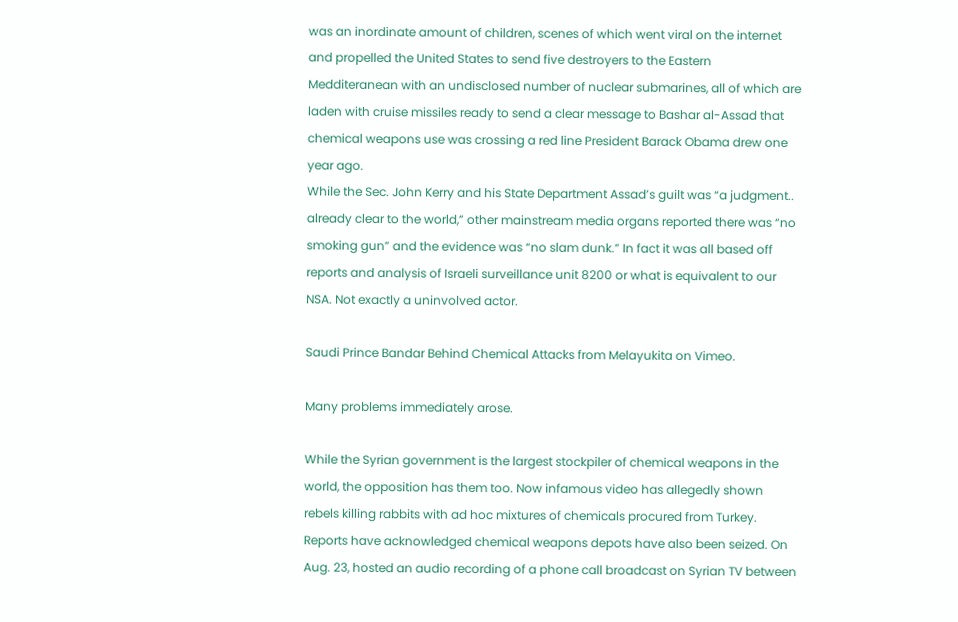was an inordinate amount of children, scenes of which went viral on the internet and propelled the United States to send five destroyers to the Eastern Medditeranean with an undisclosed number of nuclear submarines, all of which are laden with cruise missiles ready to send a clear message to Bashar al-Assad that chemical weapons use was crossing a red line President Barack Obama drew one year ago.
While the Sec. John Kerry and his State Department Assad’s guilt was “a judgment.. already clear to the world,” other mainstream media organs reported there was “no smoking gun” and the evidence was “no slam dunk.” In fact it was all based off reports and analysis of Israeli surveillance unit 8200 or what is equivalent to our NSA. Not exactly a uninvolved actor.

Saudi Prince Bandar Behind Chemical Attacks from Melayukita on Vimeo.

Many problems immediately arose.

While the Syrian government is the largest stockpiler of chemical weapons in the world, the opposition has them too. Now infamous video has allegedly shown rebels killing rabbits with ad hoc mixtures of chemicals procured from Turkey. Reports have acknowledged chemical weapons depots have also been seized. On Aug. 23, hosted an audio recording of a phone call broadcast on Syrian TV between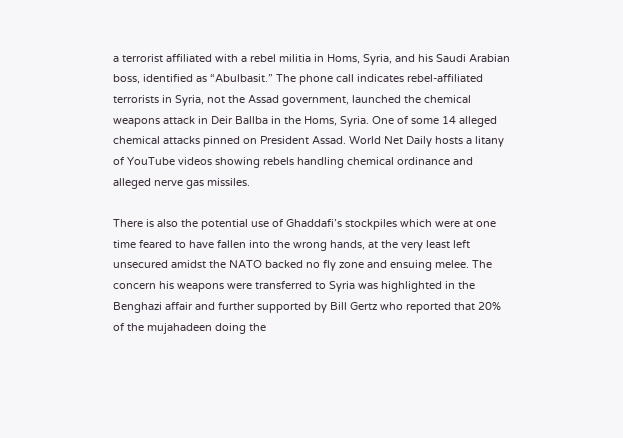a terrorist affiliated with a rebel militia in Homs, Syria, and his Saudi Arabian boss, identified as “Abulbasit.” The phone call indicates rebel-affiliated terrorists in Syria, not the Assad government, launched the chemical weapons attack in Deir Ballba in the Homs, Syria. One of some 14 alleged chemical attacks pinned on President Assad. World Net Daily hosts a litany of YouTube videos showing rebels handling chemical ordinance and alleged nerve gas missiles.

There is also the potential use of Ghaddafi’s stockpiles which were at one time feared to have fallen into the wrong hands, at the very least left unsecured amidst the NATO backed no fly zone and ensuing melee. The concern his weapons were transferred to Syria was highlighted in the Benghazi affair and further supported by Bill Gertz who reported that 20% of the mujahadeen doing the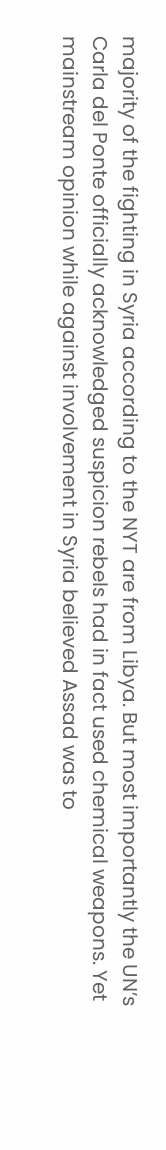majority of the fighting in Syria according to the NYT are from Libya. But most importantly the UN’s Carla del Ponte officially acknowledged suspicion rebels had in fact used chemical weapons. Yet mainstream opinion while against involvement in Syria believed Assad was to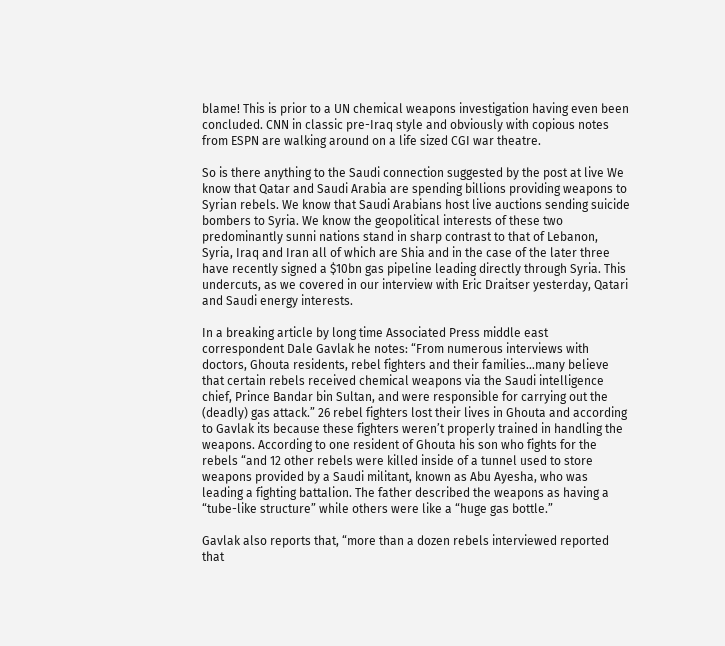blame! This is prior to a UN chemical weapons investigation having even been concluded. CNN in classic pre-Iraq style and obviously with copious notes from ESPN are walking around on a life sized CGI war theatre.

So is there anything to the Saudi connection suggested by the post at live We know that Qatar and Saudi Arabia are spending billions providing weapons to Syrian rebels. We know that Saudi Arabians host live auctions sending suicide bombers to Syria. We know the geopolitical interests of these two predominantly sunni nations stand in sharp contrast to that of Lebanon, Syria, Iraq and Iran all of which are Shia and in the case of the later three have recently signed a $10bn gas pipeline leading directly through Syria. This undercuts, as we covered in our interview with Eric Draitser yesterday, Qatari and Saudi energy interests.

In a breaking article by long time Associated Press middle east correspondent Dale Gavlak he notes: “From numerous interviews with doctors, Ghouta residents, rebel fighters and their families…many believe that certain rebels received chemical weapons via the Saudi intelligence chief, Prince Bandar bin Sultan, and were responsible for carrying out the (deadly) gas attack.” 26 rebel fighters lost their lives in Ghouta and according to Gavlak its because these fighters weren’t properly trained in handling the weapons. According to one resident of Ghouta his son who fights for the rebels “and 12 other rebels were killed inside of a tunnel used to store weapons provided by a Saudi militant, known as Abu Ayesha, who was leading a fighting battalion. The father described the weapons as having a “tube-like structure” while others were like a “huge gas bottle.”

Gavlak also reports that, “more than a dozen rebels interviewed reported that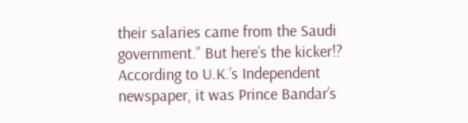their salaries came from the Saudi government.” But here’s the kicker!? According to U.K.’s Independent newspaper, it was Prince Bandar’s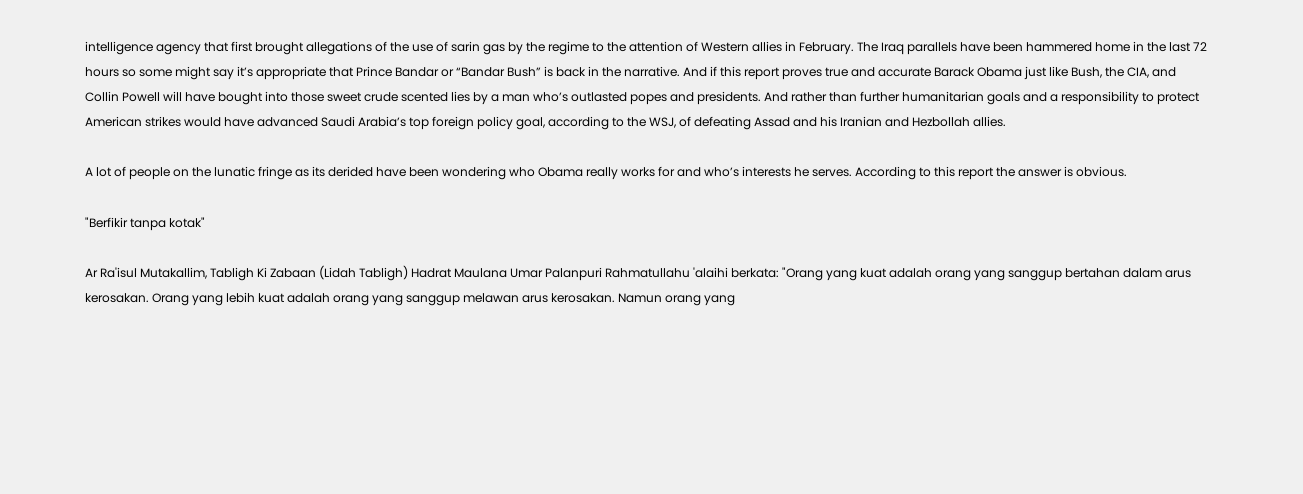intelligence agency that first brought allegations of the use of sarin gas by the regime to the attention of Western allies in February. The Iraq parallels have been hammered home in the last 72 hours so some might say it’s appropriate that Prince Bandar or “Bandar Bush” is back in the narrative. And if this report proves true and accurate Barack Obama just like Bush, the CIA, and Collin Powell will have bought into those sweet crude scented lies by a man who’s outlasted popes and presidents. And rather than further humanitarian goals and a responsibility to protect American strikes would have advanced Saudi Arabia’s top foreign policy goal, according to the WSJ, of defeating Assad and his Iranian and Hezbollah allies.

A lot of people on the lunatic fringe as its derided have been wondering who Obama really works for and who’s interests he serves. According to this report the answer is obvious.

"Berfikir tanpa kotak"

Ar Ra'isul Mutakallim, Tabligh Ki Zabaan (Lidah Tabligh) Hadrat Maulana Umar Palanpuri Rahmatullahu 'alaihi berkata: "Orang yang kuat adalah orang yang sanggup bertahan dalam arus kerosakan. Orang yang lebih kuat adalah orang yang sanggup melawan arus kerosakan. Namun orang yang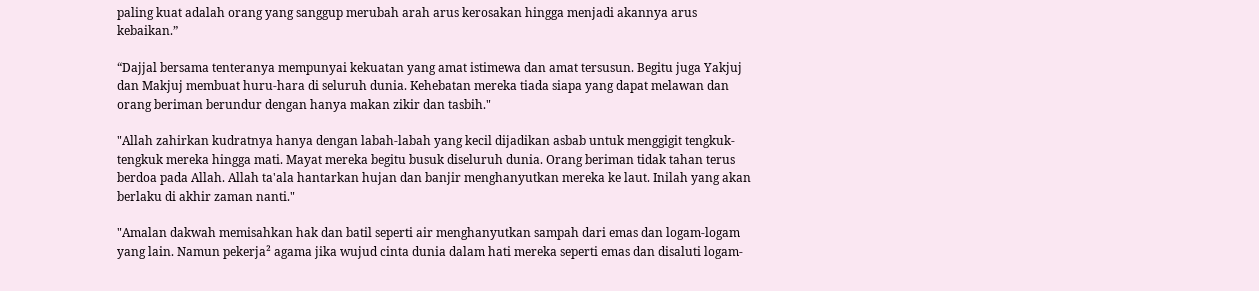paling kuat adalah orang yang sanggup merubah arah arus kerosakan hingga menjadi akannya arus kebaikan.”

“Dajjal bersama tenteranya mempunyai kekuatan yang amat istimewa dan amat tersusun. Begitu juga Yakjuj dan Makjuj membuat huru-hara di seluruh dunia. Kehebatan mereka tiada siapa yang dapat melawan dan orang beriman berundur dengan hanya makan zikir dan tasbih."

"Allah zahirkan kudratnya hanya dengan labah-labah yang kecil dijadikan asbab untuk menggigit tengkuk-tengkuk mereka hingga mati. Mayat mereka begitu busuk diseluruh dunia. Orang beriman tidak tahan terus berdoa pada Allah. Allah ta'ala hantarkan hujan dan banjir menghanyutkan mereka ke laut. Inilah yang akan berlaku di akhir zaman nanti."

"Amalan dakwah memisahkan hak dan batil seperti air menghanyutkan sampah dari emas dan logam-logam yang lain. Namun pekerja² agama jika wujud cinta dunia dalam hati mereka seperti emas dan disaluti logam-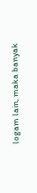logam lain, maka banyak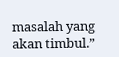masalah yang akan timbul.”